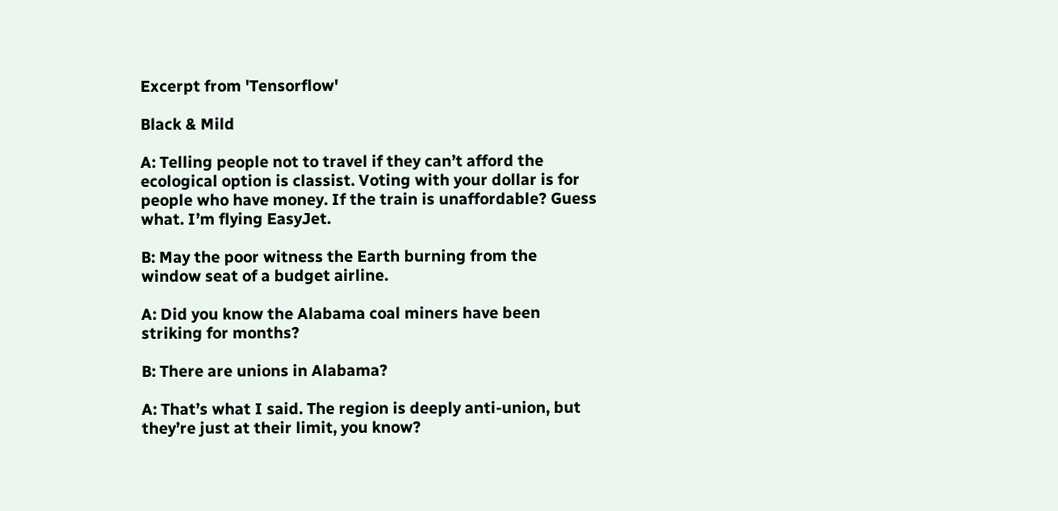Excerpt from 'Tensorflow'

Black & Mild

A: Telling people not to travel if they can’t afford the ecological option is classist. Voting with your dollar is for people who have money. If the train is unaffordable? Guess what. I’m flying EasyJet.

B: May the poor witness the Earth burning from the window seat of a budget airline.

A: Did you know the Alabama coal miners have been striking for months?

B: There are unions in Alabama?

A: That’s what I said. The region is deeply anti-union, but they’re just at their limit, you know?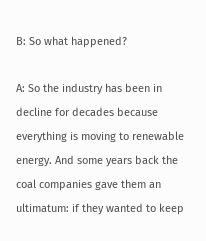B: So what happened?

A: So the industry has been in decline for decades because everything is moving to renewable energy. And some years back the coal companies gave them an ultimatum: if they wanted to keep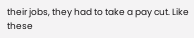their jobs, they had to take a pay cut. Like these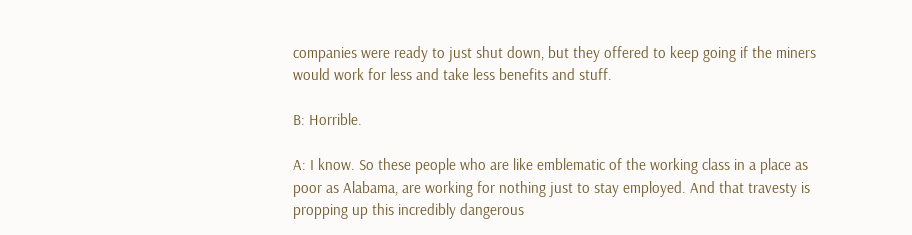companies were ready to just shut down, but they offered to keep going if the miners would work for less and take less benefits and stuff.

B: Horrible.

A: I know. So these people who are like emblematic of the working class in a place as poor as Alabama, are working for nothing just to stay employed. And that travesty is propping up this incredibly dangerous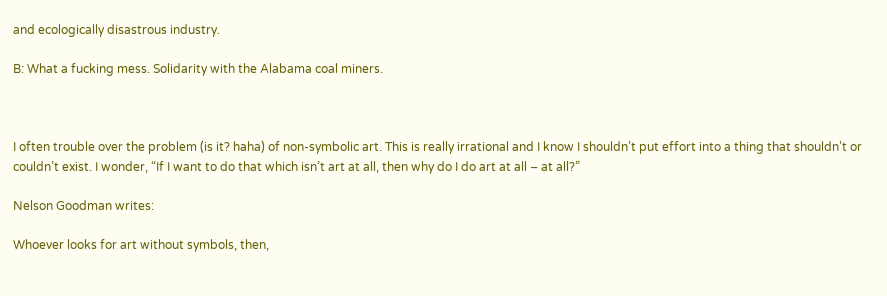and ecologically disastrous industry.

B: What a fucking mess. Solidarity with the Alabama coal miners.



I often trouble over the problem (is it? haha) of non-symbolic art. This is really irrational and I know I shouldn’t put effort into a thing that shouldn’t or couldn’t exist. I wonder, “If I want to do that which isn’t art at all, then why do I do art at all – at all?”

Nelson Goodman writes:

Whoever looks for art without symbols, then,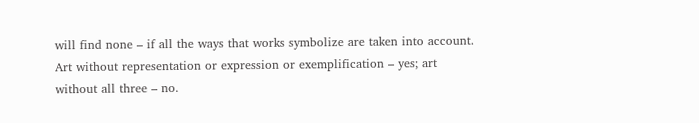will find none – if all the ways that works symbolize are taken into account. Art without representation or expression or exemplification – yes; art without all three – no.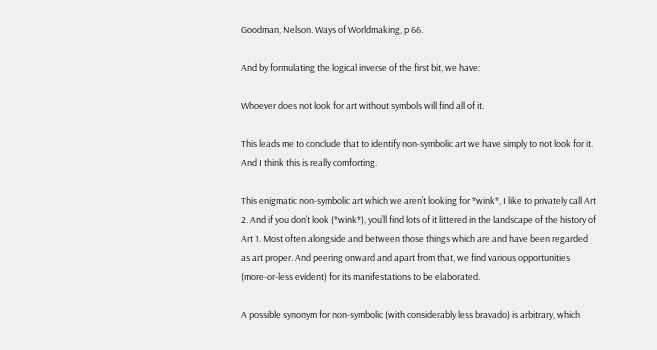Goodman, Nelson. Ways of Worldmaking, p 66.

And by formulating the logical inverse of the first bit, we have:

Whoever does not look for art without symbols will find all of it.

This leads me to conclude that to identify non-symbolic art we have simply to not look for it. And I think this is really comforting.

This enigmatic non-symbolic art which we aren’t looking for *wink*, I like to privately call Art 2. And if you don’t look (*wink*), you’ll find lots of it littered in the landscape of the history of Art 1. Most often alongside and between those things which are and have been regarded as art proper. And peering onward and apart from that, we find various opportunities (more-or-less evident) for its manifestations to be elaborated.

A possible synonym for non-symbolic (with considerably less bravado) is arbitrary, which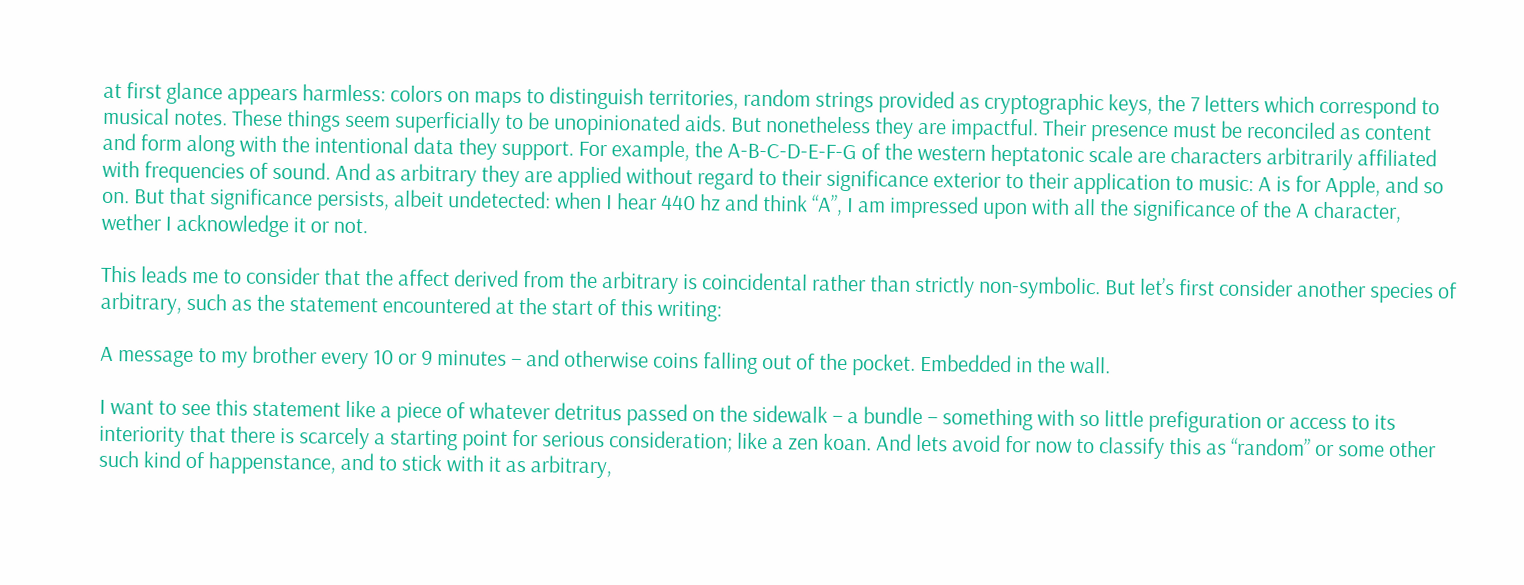at first glance appears harmless: colors on maps to distinguish territories, random strings provided as cryptographic keys, the 7 letters which correspond to musical notes. These things seem superficially to be unopinionated aids. But nonetheless they are impactful. Their presence must be reconciled as content and form along with the intentional data they support. For example, the A-B-C-D-E-F-G of the western heptatonic scale are characters arbitrarily affiliated with frequencies of sound. And as arbitrary they are applied without regard to their significance exterior to their application to music: A is for Apple, and so on. But that significance persists, albeit undetected: when I hear 440 hz and think “A”, I am impressed upon with all the significance of the A character, wether I acknowledge it or not.

This leads me to consider that the affect derived from the arbitrary is coincidental rather than strictly non-symbolic. But let’s first consider another species of arbitrary, such as the statement encountered at the start of this writing:

A message to my brother every 10 or 9 minutes – and otherwise coins falling out of the pocket. Embedded in the wall.

I want to see this statement like a piece of whatever detritus passed on the sidewalk – a bundle – something with so little prefiguration or access to its interiority that there is scarcely a starting point for serious consideration; like a zen koan. And lets avoid for now to classify this as “random” or some other such kind of happenstance, and to stick with it as arbitrary,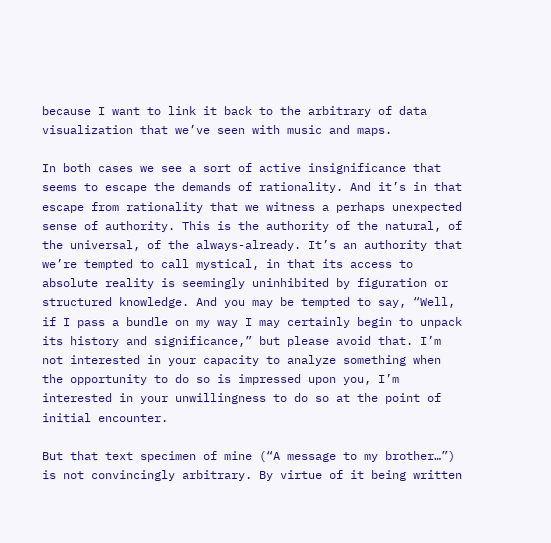because I want to link it back to the arbitrary of data visualization that we’ve seen with music and maps.

In both cases we see a sort of active insignificance that seems to escape the demands of rationality. And it’s in that escape from rationality that we witness a perhaps unexpected sense of authority. This is the authority of the natural, of the universal, of the always-already. It’s an authority that we’re tempted to call mystical, in that its access to absolute reality is seemingly uninhibited by figuration or structured knowledge. And you may be tempted to say, “Well, if I pass a bundle on my way I may certainly begin to unpack its history and significance,” but please avoid that. I’m not interested in your capacity to analyze something when the opportunity to do so is impressed upon you, I’m interested in your unwillingness to do so at the point of initial encounter.

But that text specimen of mine (“A message to my brother…”) is not convincingly arbitrary. By virtue of it being written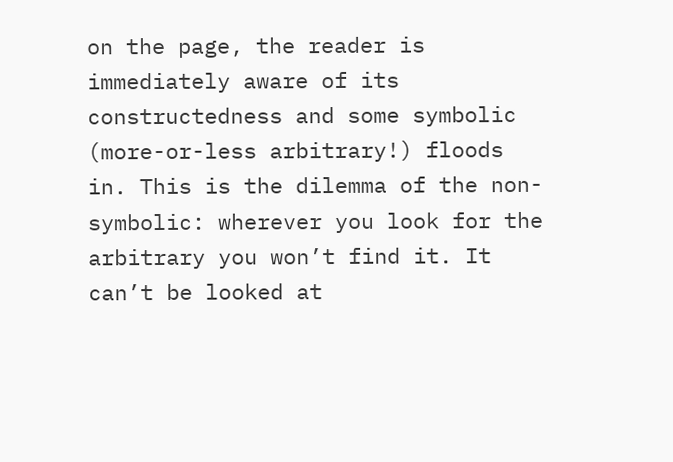on the page, the reader is immediately aware of its constructedness and some symbolic (more-or-less arbitrary!) floods in. This is the dilemma of the non-symbolic: wherever you look for the arbitrary you won’t find it. It can’t be looked at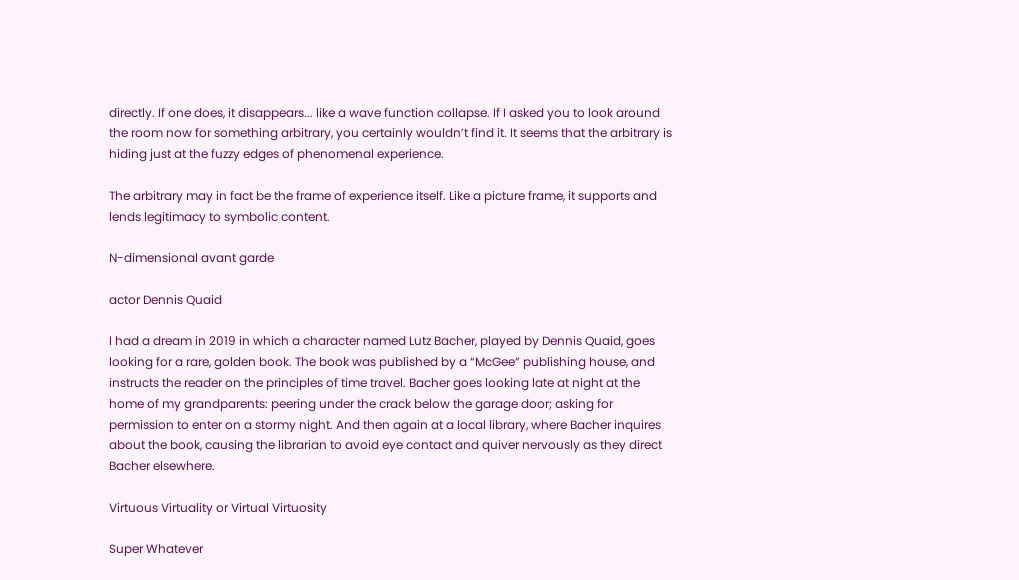directly. If one does, it disappears... like a wave function collapse. If I asked you to look around the room now for something arbitrary, you certainly wouldn’t find it. It seems that the arbitrary is hiding just at the fuzzy edges of phenomenal experience.

The arbitrary may in fact be the frame of experience itself. Like a picture frame, it supports and lends legitimacy to symbolic content.

N-dimensional avant garde

actor Dennis Quaid

I had a dream in 2019 in which a character named Lutz Bacher, played by Dennis Quaid, goes looking for a rare, golden book. The book was published by a “McGee” publishing house, and instructs the reader on the principles of time travel. Bacher goes looking late at night at the home of my grandparents: peering under the crack below the garage door; asking for permission to enter on a stormy night. And then again at a local library, where Bacher inquires about the book, causing the librarian to avoid eye contact and quiver nervously as they direct Bacher elsewhere.

Virtuous Virtuality or Virtual Virtuosity

Super Whatever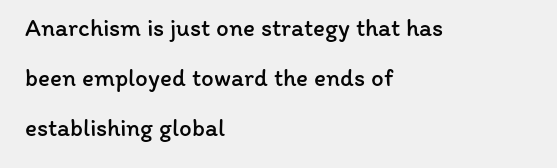Anarchism is just one strategy that has been employed toward the ends of establishing global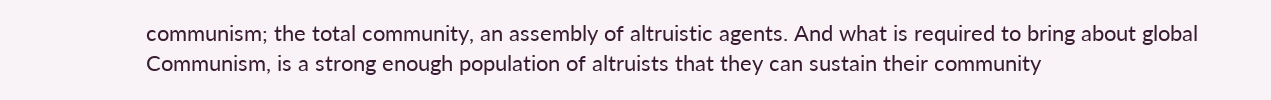communism; the total community, an assembly of altruistic agents. And what is required to bring about global Communism, is a strong enough population of altruists that they can sustain their community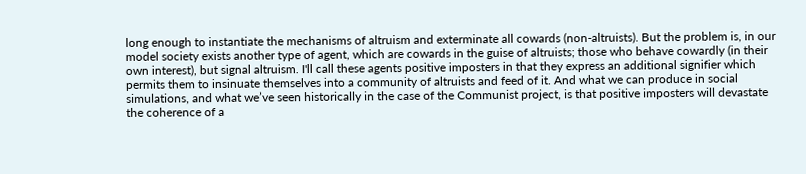long enough to instantiate the mechanisms of altruism and exterminate all cowards (non-altruists). But the problem is, in our model society exists another type of agent, which are cowards in the guise of altruists; those who behave cowardly (in their own interest), but signal altruism. I'll call these agents positive imposters in that they express an additional signifier which permits them to insinuate themselves into a community of altruists and feed of it. And what we can produce in social simulations, and what we’ve seen historically in the case of the Communist project, is that positive imposters will devastate the coherence of a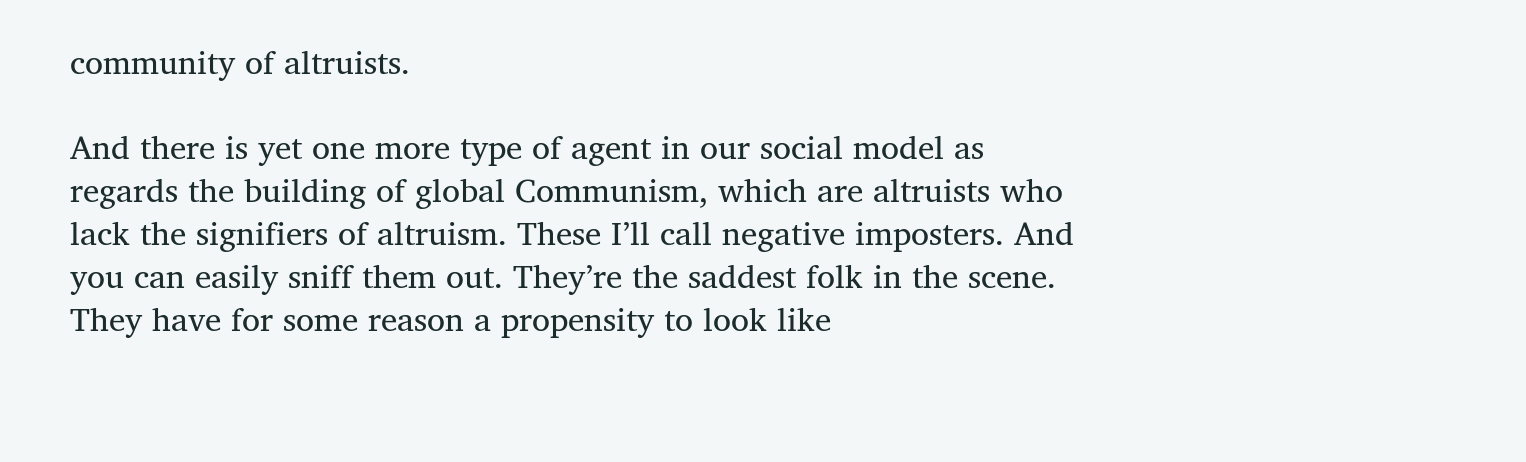community of altruists.

And there is yet one more type of agent in our social model as regards the building of global Communism, which are altruists who lack the signifiers of altruism. These I’ll call negative imposters. And you can easily sniff them out. They’re the saddest folk in the scene. They have for some reason a propensity to look like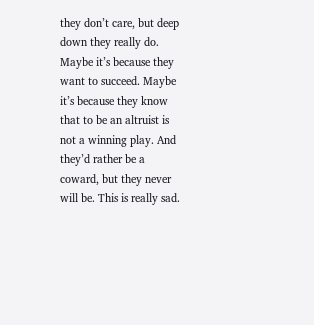they don’t care, but deep down they really do. Maybe it’s because they want to succeed. Maybe it’s because they know that to be an altruist is not a winning play. And they’d rather be a coward, but they never will be. This is really sad.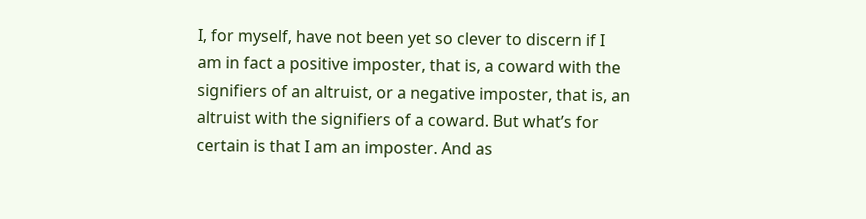I, for myself, have not been yet so clever to discern if I am in fact a positive imposter, that is, a coward with the signifiers of an altruist, or a negative imposter, that is, an altruist with the signifiers of a coward. But what’s for certain is that I am an imposter. And as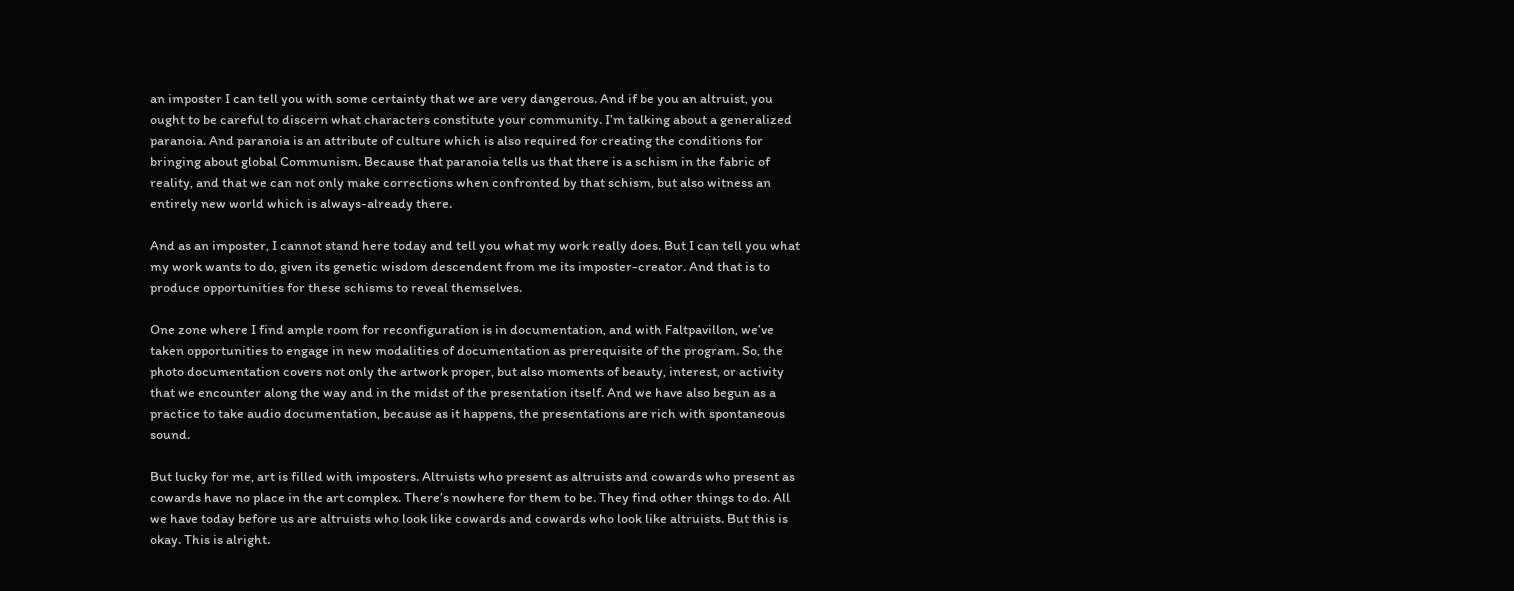an imposter I can tell you with some certainty that we are very dangerous. And if be you an altruist, you ought to be careful to discern what characters constitute your community. I’m talking about a generalized paranoia. And paranoia is an attribute of culture which is also required for creating the conditions for bringing about global Communism. Because that paranoia tells us that there is a schism in the fabric of reality, and that we can not only make corrections when confronted by that schism, but also witness an entirely new world which is always-already there.

And as an imposter, I cannot stand here today and tell you what my work really does. But I can tell you what my work wants to do, given its genetic wisdom descendent from me its imposter-creator. And that is to produce opportunities for these schisms to reveal themselves.

One zone where I find ample room for reconfiguration is in documentation, and with Faltpavillon, we’ve taken opportunities to engage in new modalities of documentation as prerequisite of the program. So, the photo documentation covers not only the artwork proper, but also moments of beauty, interest, or activity that we encounter along the way and in the midst of the presentation itself. And we have also begun as a practice to take audio documentation, because as it happens, the presentations are rich with spontaneous sound.

But lucky for me, art is filled with imposters. Altruists who present as altruists and cowards who present as cowards have no place in the art complex. There’s nowhere for them to be. They find other things to do. All we have today before us are altruists who look like cowards and cowards who look like altruists. But this is okay. This is alright.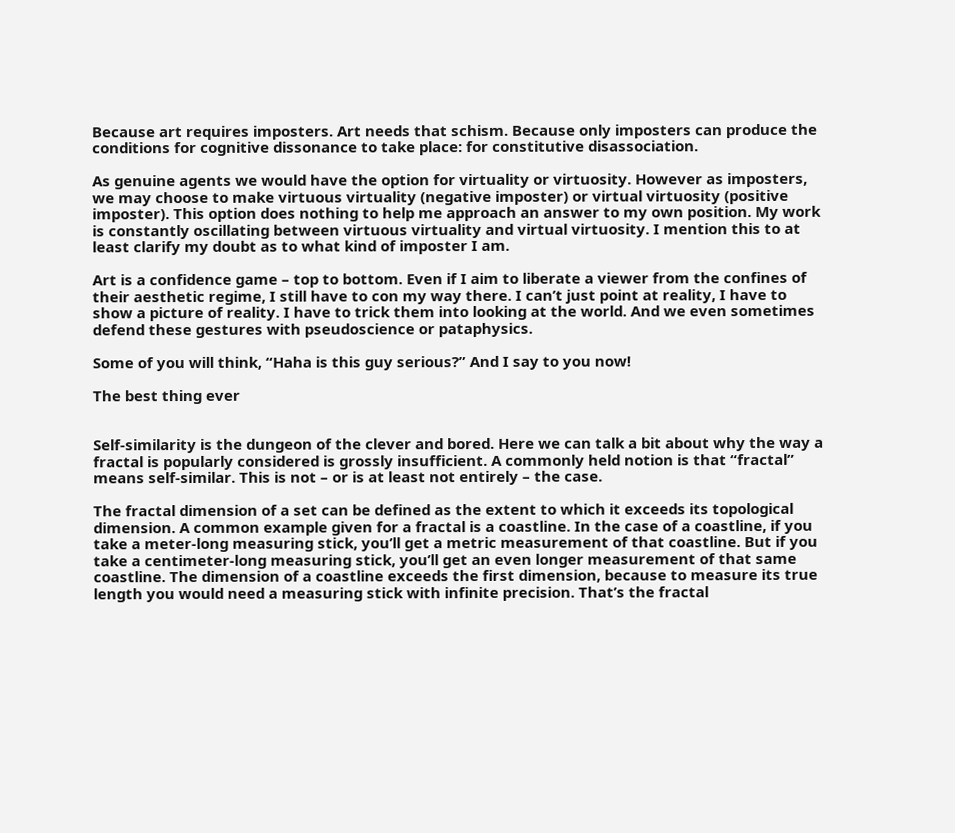Because art requires imposters. Art needs that schism. Because only imposters can produce the conditions for cognitive dissonance to take place: for constitutive disassociation.

As genuine agents we would have the option for virtuality or virtuosity. However as imposters, we may choose to make virtuous virtuality (negative imposter) or virtual virtuosity (positive imposter). This option does nothing to help me approach an answer to my own position. My work is constantly oscillating between virtuous virtuality and virtual virtuosity. I mention this to at least clarify my doubt as to what kind of imposter I am.

Art is a confidence game – top to bottom. Even if I aim to liberate a viewer from the confines of their aesthetic regime, I still have to con my way there. I can’t just point at reality, I have to show a picture of reality. I have to trick them into looking at the world. And we even sometimes defend these gestures with pseudoscience or pataphysics.

Some of you will think, “Haha is this guy serious?” And I say to you now!

The best thing ever


Self-similarity is the dungeon of the clever and bored. Here we can talk a bit about why the way a fractal is popularly considered is grossly insufficient. A commonly held notion is that “fractal” means self-similar. This is not – or is at least not entirely – the case.

The fractal dimension of a set can be defined as the extent to which it exceeds its topological dimension. A common example given for a fractal is a coastline. In the case of a coastline, if you take a meter-long measuring stick, you’ll get a metric measurement of that coastline. But if you take a centimeter-long measuring stick, you’ll get an even longer measurement of that same coastline. The dimension of a coastline exceeds the first dimension, because to measure its true length you would need a measuring stick with infinite precision. That’s the fractal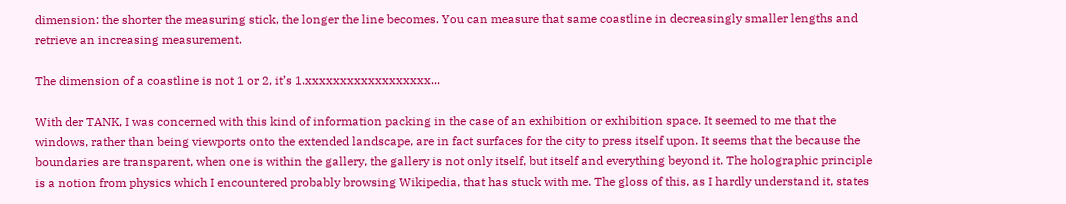dimension: the shorter the measuring stick, the longer the line becomes. You can measure that same coastline in decreasingly smaller lengths and retrieve an increasing measurement.

The dimension of a coastline is not 1 or 2, it’s 1.xxxxxxxxxxxxxxxxxx...

With der TANK, I was concerned with this kind of information packing in the case of an exhibition or exhibition space. It seemed to me that the windows, rather than being viewports onto the extended landscape, are in fact surfaces for the city to press itself upon. It seems that the because the boundaries are transparent, when one is within the gallery, the gallery is not only itself, but itself and everything beyond it. The holographic principle is a notion from physics which I encountered probably browsing Wikipedia, that has stuck with me. The gloss of this, as I hardly understand it, states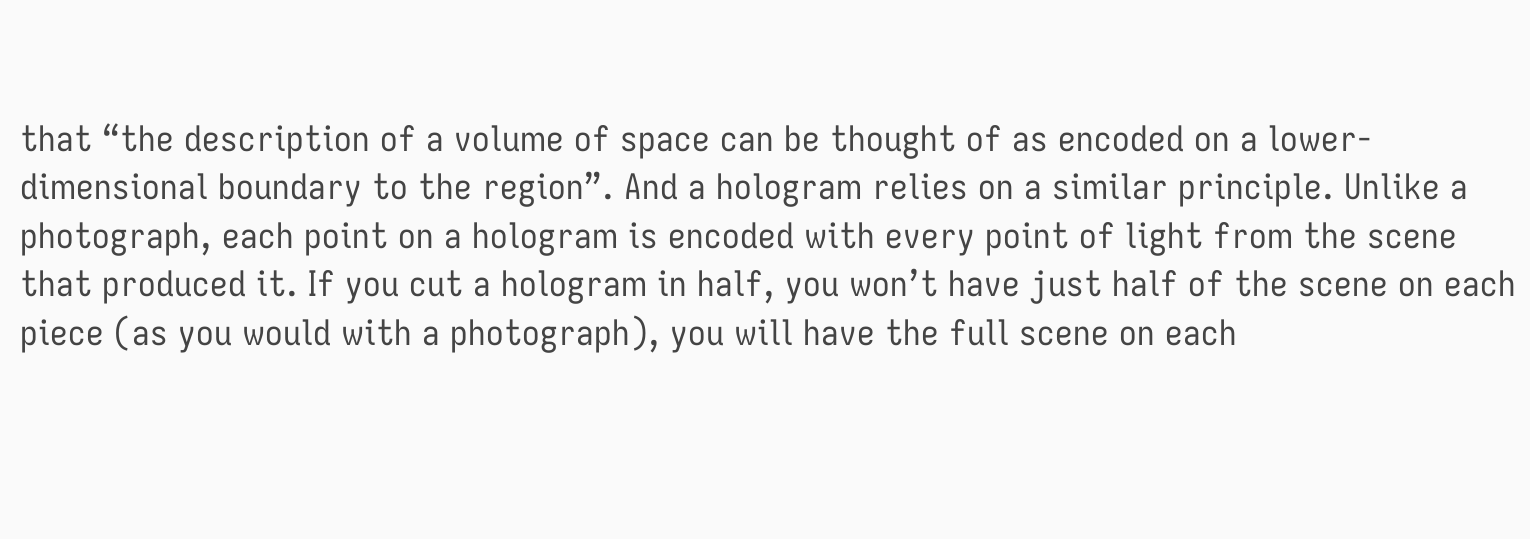that “the description of a volume of space can be thought of as encoded on a lower-dimensional boundary to the region”. And a hologram relies on a similar principle. Unlike a photograph, each point on a hologram is encoded with every point of light from the scene that produced it. If you cut a hologram in half, you won’t have just half of the scene on each piece (as you would with a photograph), you will have the full scene on each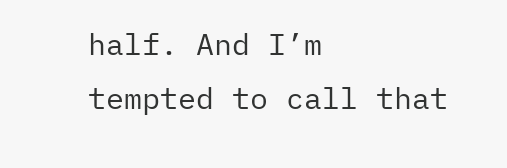half. And I’m tempted to call that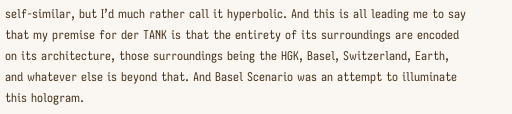self-similar, but I’d much rather call it hyperbolic. And this is all leading me to say that my premise for der TANK is that the entirety of its surroundings are encoded on its architecture, those surroundings being the HGK, Basel, Switzerland, Earth, and whatever else is beyond that. And Basel Scenario was an attempt to illuminate this hologram.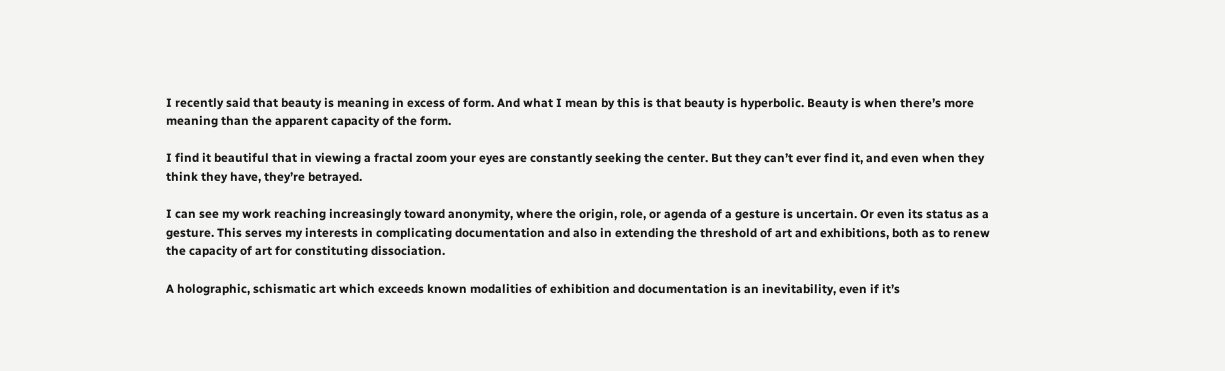I recently said that beauty is meaning in excess of form. And what I mean by this is that beauty is hyperbolic. Beauty is when there’s more meaning than the apparent capacity of the form.

I find it beautiful that in viewing a fractal zoom your eyes are constantly seeking the center. But they can’t ever find it, and even when they think they have, they’re betrayed.

I can see my work reaching increasingly toward anonymity, where the origin, role, or agenda of a gesture is uncertain. Or even its status as a gesture. This serves my interests in complicating documentation and also in extending the threshold of art and exhibitions, both as to renew the capacity of art for constituting dissociation.

A holographic, schismatic art which exceeds known modalities of exhibition and documentation is an inevitability, even if it’s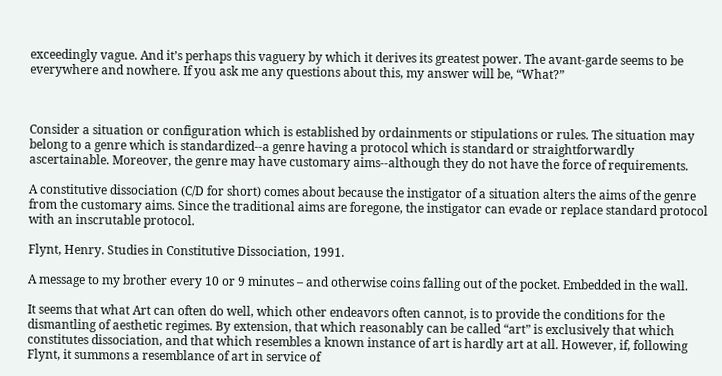exceedingly vague. And it’s perhaps this vaguery by which it derives its greatest power. The avant-garde seems to be everywhere and nowhere. If you ask me any questions about this, my answer will be, “What?”



Consider a situation or configuration which is established by ordainments or stipulations or rules. The situation may belong to a genre which is standardized--a genre having a protocol which is standard or straightforwardly ascertainable. Moreover, the genre may have customary aims--although they do not have the force of requirements.

A constitutive dissociation (C/D for short) comes about because the instigator of a situation alters the aims of the genre from the customary aims. Since the traditional aims are foregone, the instigator can evade or replace standard protocol with an inscrutable protocol.

Flynt, Henry. Studies in Constitutive Dissociation, 1991.

A message to my brother every 10 or 9 minutes – and otherwise coins falling out of the pocket. Embedded in the wall.

It seems that what Art can often do well, which other endeavors often cannot, is to provide the conditions for the dismantling of aesthetic regimes. By extension, that which reasonably can be called “art” is exclusively that which constitutes dissociation, and that which resembles a known instance of art is hardly art at all. However, if, following Flynt, it summons a resemblance of art in service of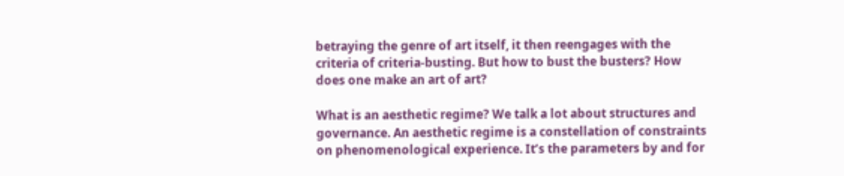betraying the genre of art itself, it then reengages with the criteria of criteria-busting. But how to bust the busters? How does one make an art of art?

What is an aesthetic regime? We talk a lot about structures and governance. An aesthetic regime is a constellation of constraints on phenomenological experience. It’s the parameters by and for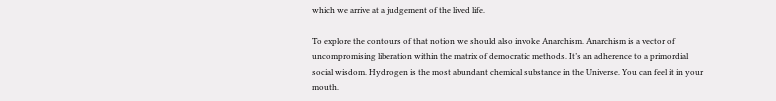which we arrive at a judgement of the lived life.

To explore the contours of that notion we should also invoke Anarchism. Anarchism is a vector of uncompromising liberation within the matrix of democratic methods. It’s an adherence to a primordial social wisdom. Hydrogen is the most abundant chemical substance in the Universe. You can feel it in your mouth.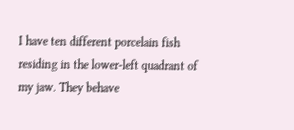I have ten different porcelain fish residing in the lower-left quadrant of my jaw. They behave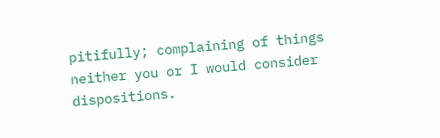pitifully; complaining of things neither you or I would consider dispositions.